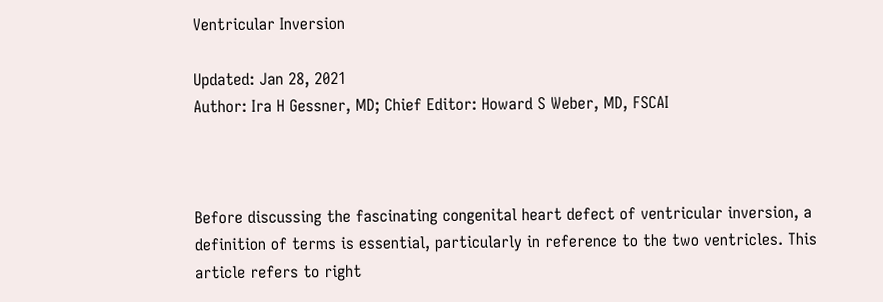Ventricular Inversion

Updated: Jan 28, 2021
Author: Ira H Gessner, MD; Chief Editor: Howard S Weber, MD, FSCAI



Before discussing the fascinating congenital heart defect of ventricular inversion, a definition of terms is essential, particularly in reference to the two ventricles. This article refers to right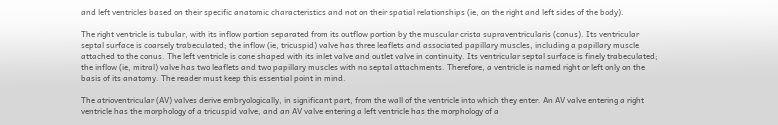and left ventricles based on their specific anatomic characteristics and not on their spatial relationships (ie, on the right and left sides of the body).

The right ventricle is tubular, with its inflow portion separated from its outflow portion by the muscular crista supraventricularis (conus). Its ventricular septal surface is coarsely trabeculated; the inflow (ie, tricuspid) valve has three leaflets and associated papillary muscles, including a papillary muscle attached to the conus. The left ventricle is cone shaped with its inlet valve and outlet valve in continuity. Its ventricular septal surface is finely trabeculated; the inflow (ie, mitral) valve has two leaflets and two papillary muscles with no septal attachments. Therefore, a ventricle is named right or left only on the basis of its anatomy. The reader must keep this essential point in mind.

The atrioventricular (AV) valves derive embryologically, in significant part, from the wall of the ventricle into which they enter. An AV valve entering a right ventricle has the morphology of a tricuspid valve, and an AV valve entering a left ventricle has the morphology of a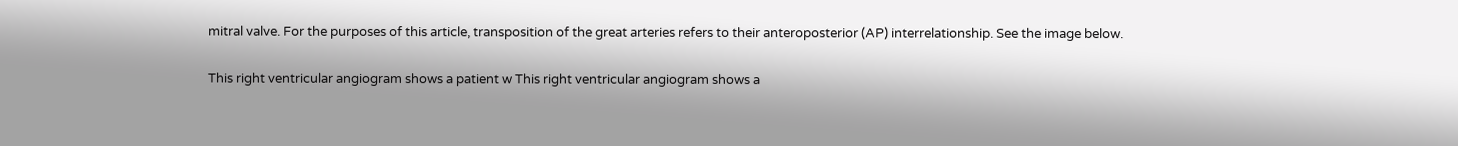mitral valve. For the purposes of this article, transposition of the great arteries refers to their anteroposterior (AP) interrelationship. See the image below.

This right ventricular angiogram shows a patient w This right ventricular angiogram shows a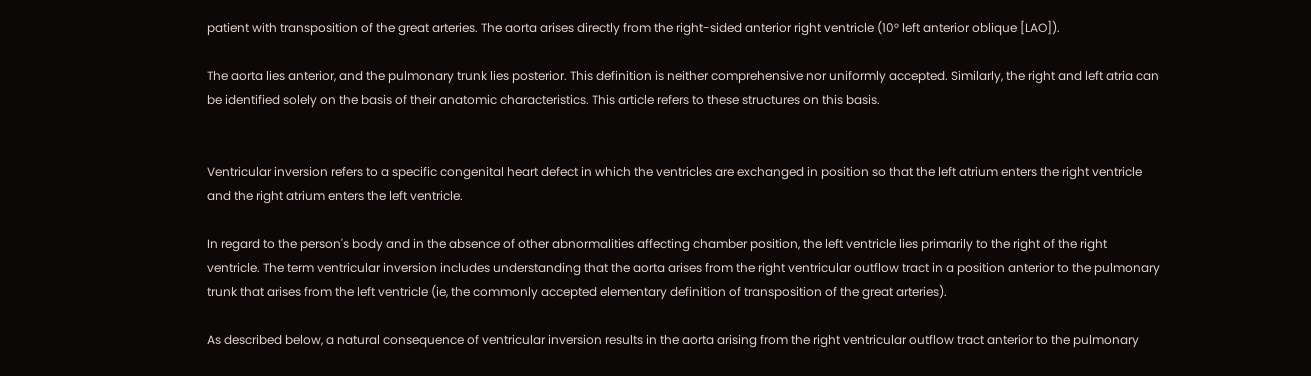patient with transposition of the great arteries. The aorta arises directly from the right-sided anterior right ventricle (10° left anterior oblique [LAO]).

The aorta lies anterior, and the pulmonary trunk lies posterior. This definition is neither comprehensive nor uniformly accepted. Similarly, the right and left atria can be identified solely on the basis of their anatomic characteristics. This article refers to these structures on this basis.


Ventricular inversion refers to a specific congenital heart defect in which the ventricles are exchanged in position so that the left atrium enters the right ventricle and the right atrium enters the left ventricle.

In regard to the person's body and in the absence of other abnormalities affecting chamber position, the left ventricle lies primarily to the right of the right ventricle. The term ventricular inversion includes understanding that the aorta arises from the right ventricular outflow tract in a position anterior to the pulmonary trunk that arises from the left ventricle (ie, the commonly accepted elementary definition of transposition of the great arteries).

As described below, a natural consequence of ventricular inversion results in the aorta arising from the right ventricular outflow tract anterior to the pulmonary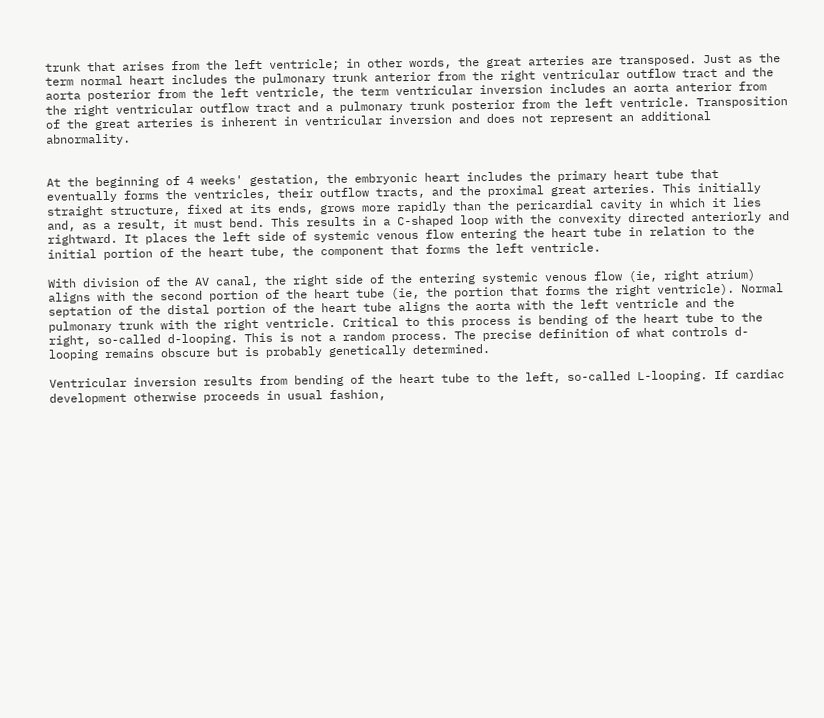trunk that arises from the left ventricle; in other words, the great arteries are transposed. Just as the term normal heart includes the pulmonary trunk anterior from the right ventricular outflow tract and the aorta posterior from the left ventricle, the term ventricular inversion includes an aorta anterior from the right ventricular outflow tract and a pulmonary trunk posterior from the left ventricle. Transposition of the great arteries is inherent in ventricular inversion and does not represent an additional abnormality.


At the beginning of 4 weeks' gestation, the embryonic heart includes the primary heart tube that eventually forms the ventricles, their outflow tracts, and the proximal great arteries. This initially straight structure, fixed at its ends, grows more rapidly than the pericardial cavity in which it lies and, as a result, it must bend. This results in a C-shaped loop with the convexity directed anteriorly and rightward. It places the left side of systemic venous flow entering the heart tube in relation to the initial portion of the heart tube, the component that forms the left ventricle.

With division of the AV canal, the right side of the entering systemic venous flow (ie, right atrium) aligns with the second portion of the heart tube (ie, the portion that forms the right ventricle). Normal septation of the distal portion of the heart tube aligns the aorta with the left ventricle and the pulmonary trunk with the right ventricle. Critical to this process is bending of the heart tube to the right, so-called d-looping. This is not a random process. The precise definition of what controls d-looping remains obscure but is probably genetically determined.

Ventricular inversion results from bending of the heart tube to the left, so-called L-looping. If cardiac development otherwise proceeds in usual fashion,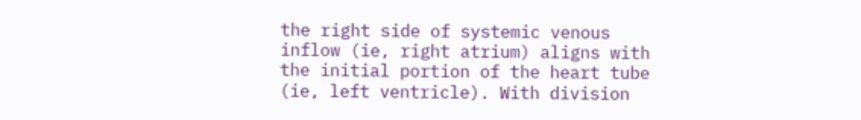the right side of systemic venous inflow (ie, right atrium) aligns with the initial portion of the heart tube (ie, left ventricle). With division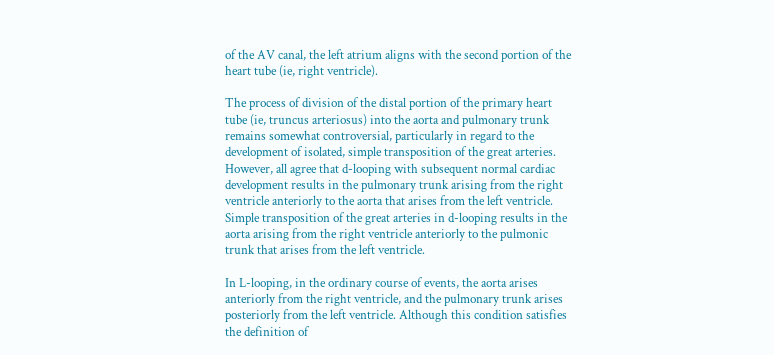of the AV canal, the left atrium aligns with the second portion of the heart tube (ie, right ventricle).

The process of division of the distal portion of the primary heart tube (ie, truncus arteriosus) into the aorta and pulmonary trunk remains somewhat controversial, particularly in regard to the development of isolated, simple transposition of the great arteries. However, all agree that d-looping with subsequent normal cardiac development results in the pulmonary trunk arising from the right ventricle anteriorly to the aorta that arises from the left ventricle. Simple transposition of the great arteries in d-looping results in the aorta arising from the right ventricle anteriorly to the pulmonic trunk that arises from the left ventricle.

In L-looping, in the ordinary course of events, the aorta arises anteriorly from the right ventricle, and the pulmonary trunk arises posteriorly from the left ventricle. Although this condition satisfies the definition of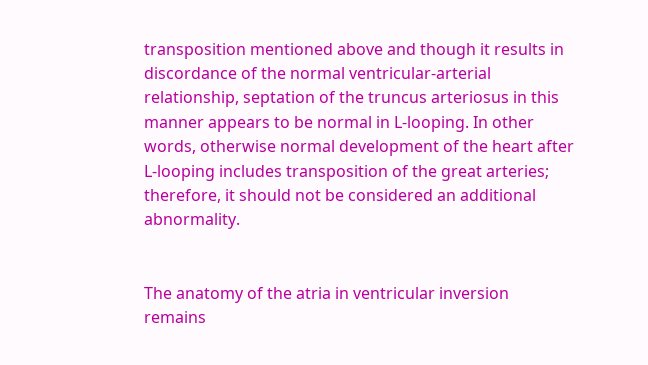transposition mentioned above and though it results in discordance of the normal ventricular-arterial relationship, septation of the truncus arteriosus in this manner appears to be normal in L-looping. In other words, otherwise normal development of the heart after L-looping includes transposition of the great arteries; therefore, it should not be considered an additional abnormality.


The anatomy of the atria in ventricular inversion remains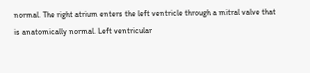normal. The right atrium enters the left ventricle through a mitral valve that is anatomically normal. Left ventricular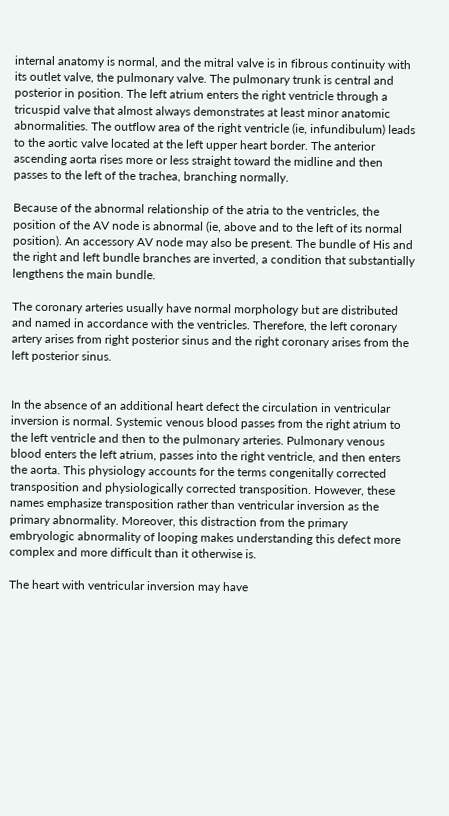internal anatomy is normal, and the mitral valve is in fibrous continuity with its outlet valve, the pulmonary valve. The pulmonary trunk is central and posterior in position. The left atrium enters the right ventricle through a tricuspid valve that almost always demonstrates at least minor anatomic abnormalities. The outflow area of the right ventricle (ie, infundibulum) leads to the aortic valve located at the left upper heart border. The anterior ascending aorta rises more or less straight toward the midline and then passes to the left of the trachea, branching normally.

Because of the abnormal relationship of the atria to the ventricles, the position of the AV node is abnormal (ie, above and to the left of its normal position). An accessory AV node may also be present. The bundle of His and the right and left bundle branches are inverted, a condition that substantially lengthens the main bundle.

The coronary arteries usually have normal morphology but are distributed and named in accordance with the ventricles. Therefore, the left coronary artery arises from right posterior sinus and the right coronary arises from the left posterior sinus.


In the absence of an additional heart defect the circulation in ventricular inversion is normal. Systemic venous blood passes from the right atrium to the left ventricle and then to the pulmonary arteries. Pulmonary venous blood enters the left atrium, passes into the right ventricle, and then enters the aorta. This physiology accounts for the terms congenitally corrected transposition and physiologically corrected transposition. However, these names emphasize transposition rather than ventricular inversion as the primary abnormality. Moreover, this distraction from the primary embryologic abnormality of looping makes understanding this defect more complex and more difficult than it otherwise is.

The heart with ventricular inversion may have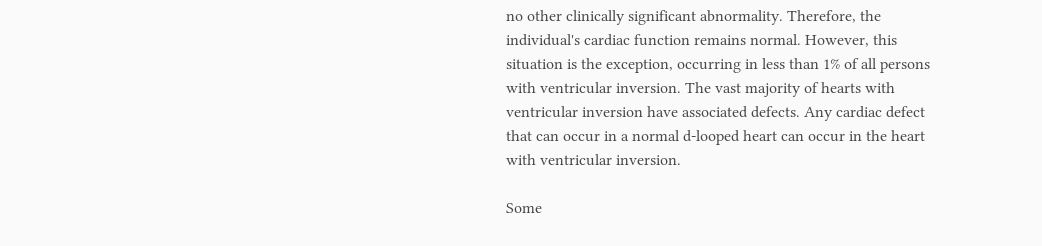no other clinically significant abnormality. Therefore, the individual's cardiac function remains normal. However, this situation is the exception, occurring in less than 1% of all persons with ventricular inversion. The vast majority of hearts with ventricular inversion have associated defects. Any cardiac defect that can occur in a normal d-looped heart can occur in the heart with ventricular inversion.

Some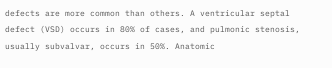defects are more common than others. A ventricular septal defect (VSD) occurs in 80% of cases, and pulmonic stenosis, usually subvalvar, occurs in 50%. Anatomic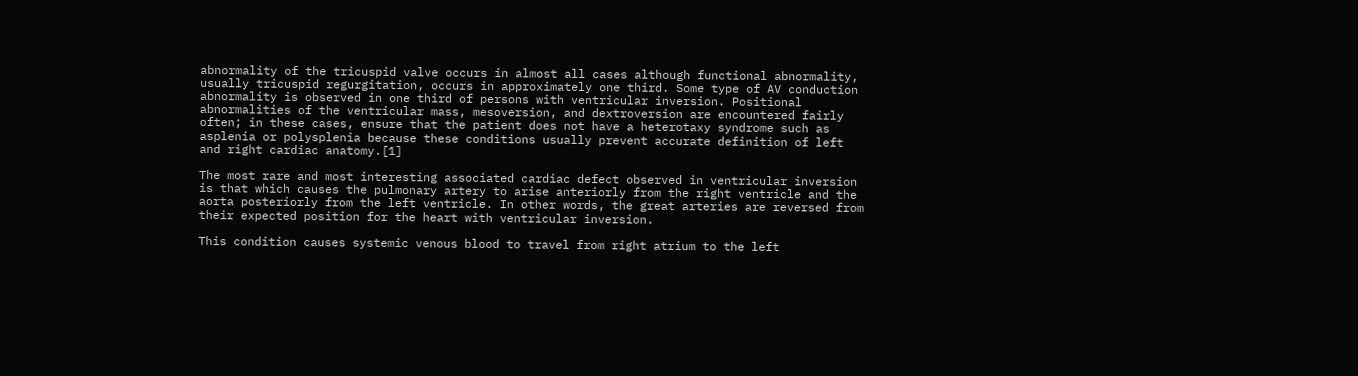abnormality of the tricuspid valve occurs in almost all cases although functional abnormality, usually tricuspid regurgitation, occurs in approximately one third. Some type of AV conduction abnormality is observed in one third of persons with ventricular inversion. Positional abnormalities of the ventricular mass, mesoversion, and dextroversion are encountered fairly often; in these cases, ensure that the patient does not have a heterotaxy syndrome such as asplenia or polysplenia because these conditions usually prevent accurate definition of left and right cardiac anatomy.[1]

The most rare and most interesting associated cardiac defect observed in ventricular inversion is that which causes the pulmonary artery to arise anteriorly from the right ventricle and the aorta posteriorly from the left ventricle. In other words, the great arteries are reversed from their expected position for the heart with ventricular inversion.

This condition causes systemic venous blood to travel from right atrium to the left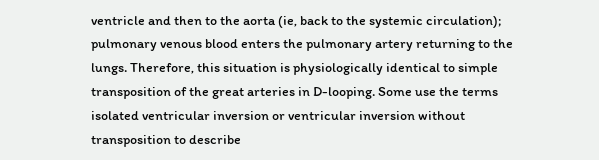ventricle and then to the aorta (ie, back to the systemic circulation); pulmonary venous blood enters the pulmonary artery returning to the lungs. Therefore, this situation is physiologically identical to simple transposition of the great arteries in D-looping. Some use the terms isolated ventricular inversion or ventricular inversion without transposition to describe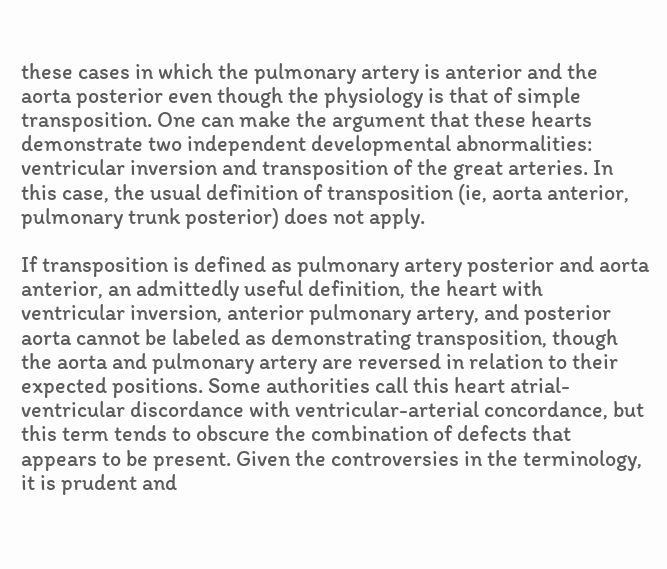these cases in which the pulmonary artery is anterior and the aorta posterior even though the physiology is that of simple transposition. One can make the argument that these hearts demonstrate two independent developmental abnormalities: ventricular inversion and transposition of the great arteries. In this case, the usual definition of transposition (ie, aorta anterior, pulmonary trunk posterior) does not apply.

If transposition is defined as pulmonary artery posterior and aorta anterior, an admittedly useful definition, the heart with ventricular inversion, anterior pulmonary artery, and posterior aorta cannot be labeled as demonstrating transposition, though the aorta and pulmonary artery are reversed in relation to their expected positions. Some authorities call this heart atrial-ventricular discordance with ventricular-arterial concordance, but this term tends to obscure the combination of defects that appears to be present. Given the controversies in the terminology, it is prudent and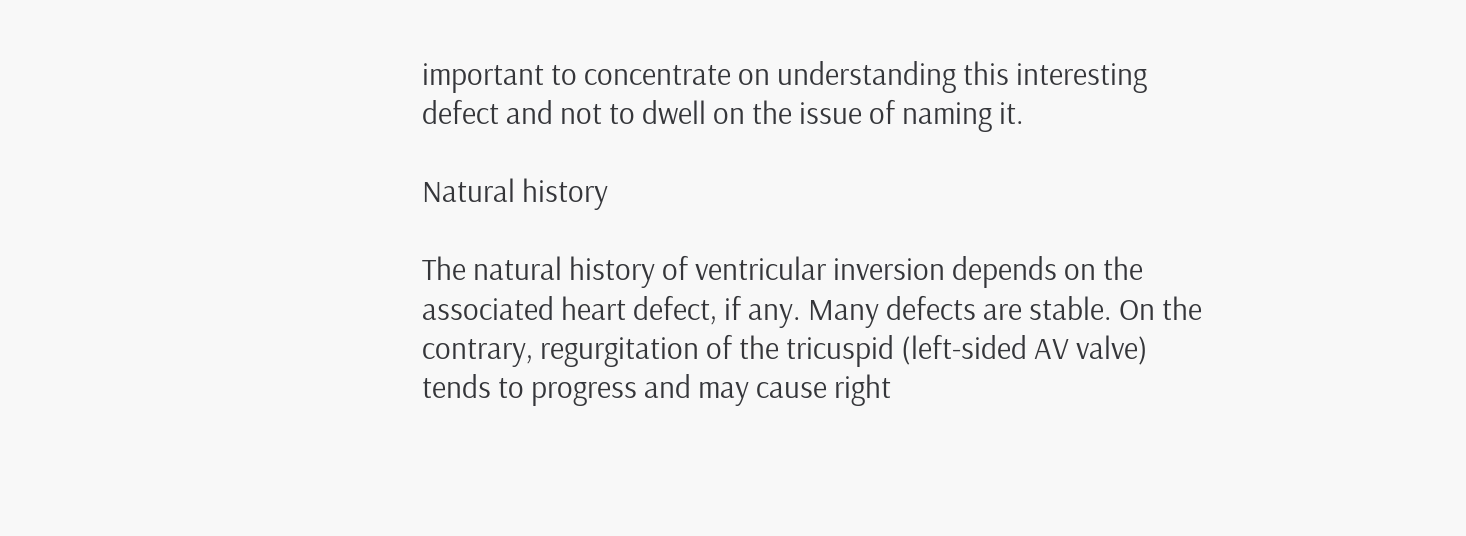important to concentrate on understanding this interesting defect and not to dwell on the issue of naming it.

Natural history

The natural history of ventricular inversion depends on the associated heart defect, if any. Many defects are stable. On the contrary, regurgitation of the tricuspid (left-sided AV valve) tends to progress and may cause right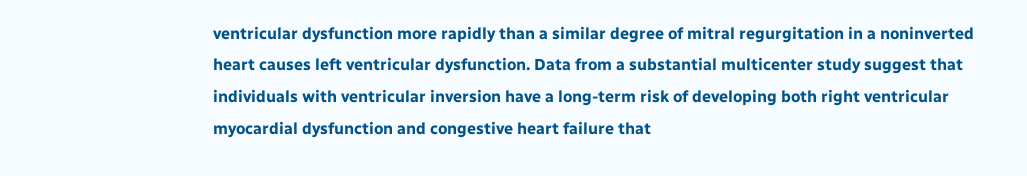ventricular dysfunction more rapidly than a similar degree of mitral regurgitation in a noninverted heart causes left ventricular dysfunction. Data from a substantial multicenter study suggest that individuals with ventricular inversion have a long-term risk of developing both right ventricular myocardial dysfunction and congestive heart failure that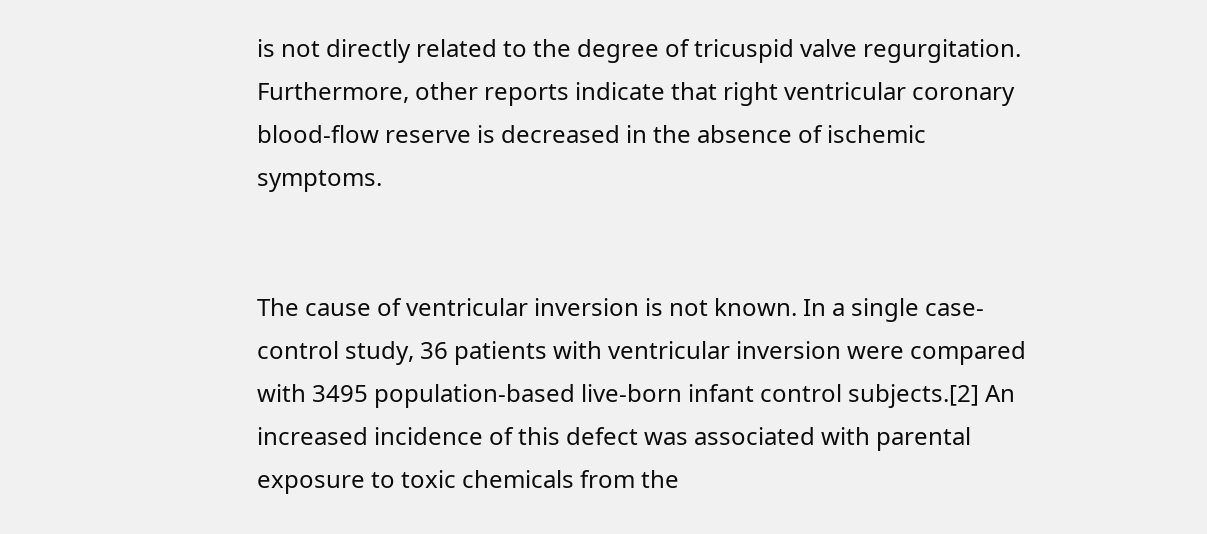is not directly related to the degree of tricuspid valve regurgitation. Furthermore, other reports indicate that right ventricular coronary blood-flow reserve is decreased in the absence of ischemic symptoms.


The cause of ventricular inversion is not known. In a single case-control study, 36 patients with ventricular inversion were compared with 3495 population-based live-born infant control subjects.[2] An increased incidence of this defect was associated with parental exposure to toxic chemicals from the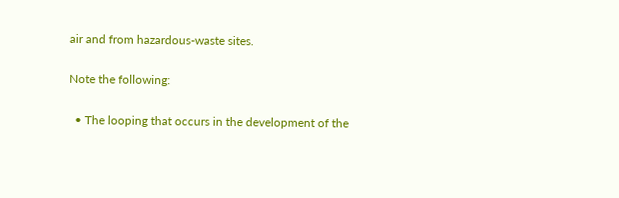air and from hazardous-waste sites.

Note the following:

  • The looping that occurs in the development of the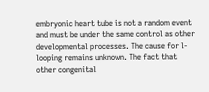embryonic heart tube is not a random event and must be under the same control as other developmental processes. The cause for l-looping remains unknown. The fact that other congenital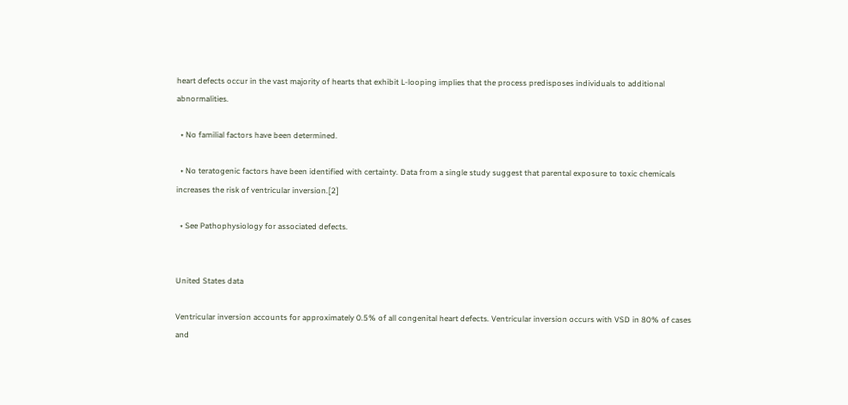heart defects occur in the vast majority of hearts that exhibit L-looping implies that the process predisposes individuals to additional abnormalities.

  • No familial factors have been determined.

  • No teratogenic factors have been identified with certainty. Data from a single study suggest that parental exposure to toxic chemicals increases the risk of ventricular inversion.[2]

  • See Pathophysiology for associated defects.


United States data

Ventricular inversion accounts for approximately 0.5% of all congenital heart defects. Ventricular inversion occurs with VSD in 80% of cases and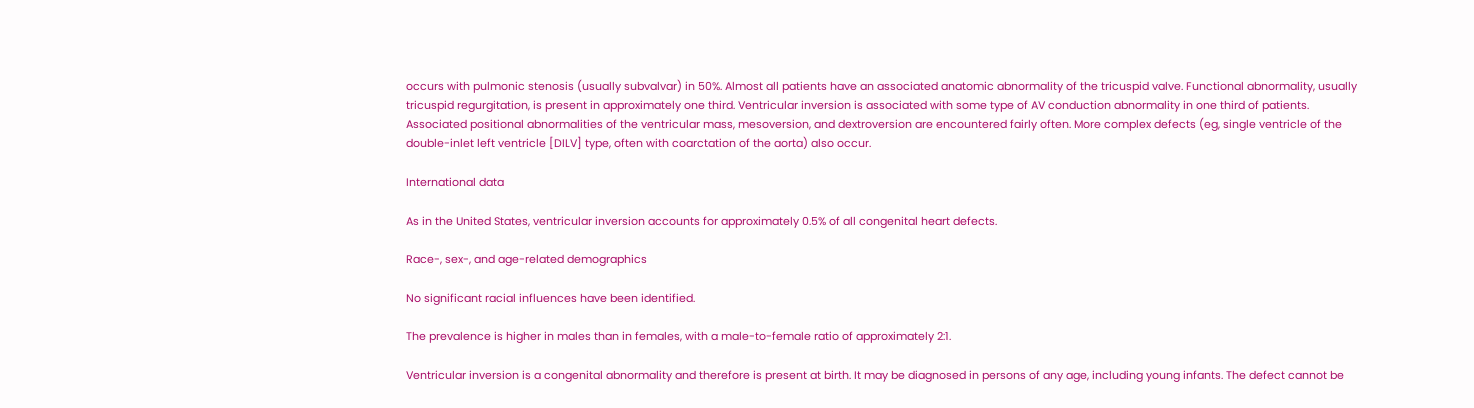occurs with pulmonic stenosis (usually subvalvar) in 50%. Almost all patients have an associated anatomic abnormality of the tricuspid valve. Functional abnormality, usually tricuspid regurgitation, is present in approximately one third. Ventricular inversion is associated with some type of AV conduction abnormality in one third of patients. Associated positional abnormalities of the ventricular mass, mesoversion, and dextroversion are encountered fairly often. More complex defects (eg, single ventricle of the double-inlet left ventricle [DILV] type, often with coarctation of the aorta) also occur.

International data

As in the United States, ventricular inversion accounts for approximately 0.5% of all congenital heart defects.

Race-, sex-, and age-related demographics

No significant racial influences have been identified.

The prevalence is higher in males than in females, with a male-to-female ratio of approximately 2:1.

Ventricular inversion is a congenital abnormality and therefore is present at birth. It may be diagnosed in persons of any age, including young infants. The defect cannot be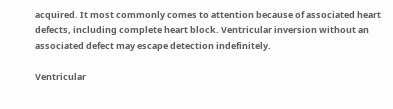acquired. It most commonly comes to attention because of associated heart defects, including complete heart block. Ventricular inversion without an associated defect may escape detection indefinitely.

Ventricular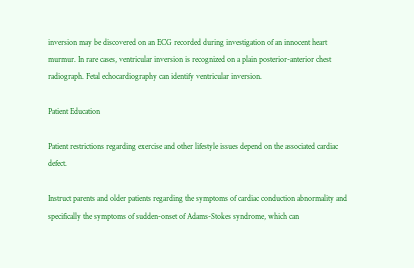inversion may be discovered on an ECG recorded during investigation of an innocent heart murmur. In rare cases, ventricular inversion is recognized on a plain posterior-anterior chest radiograph. Fetal echocardiography can identify ventricular inversion.

Patient Education

Patient restrictions regarding exercise and other lifestyle issues depend on the associated cardiac defect.

Instruct parents and older patients regarding the symptoms of cardiac conduction abnormality and specifically the symptoms of sudden-onset of Adams-Stokes syndrome, which can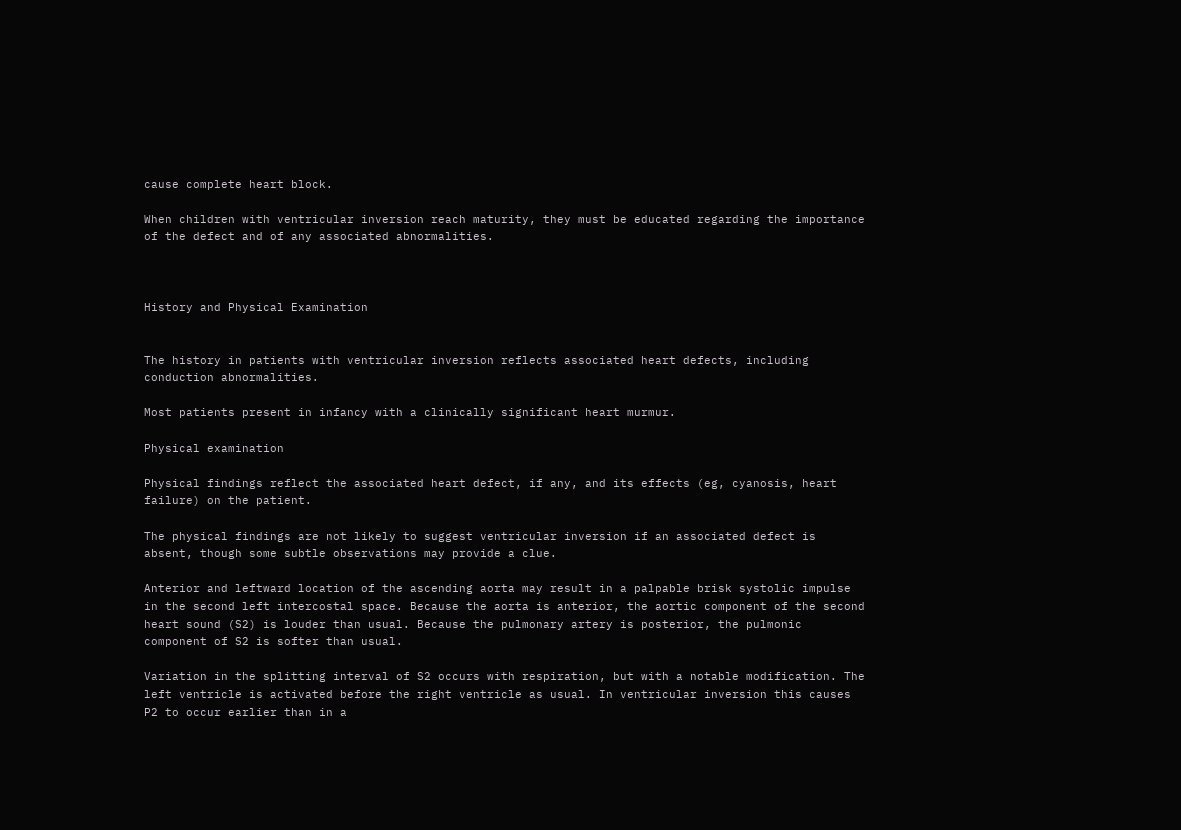cause complete heart block.

When children with ventricular inversion reach maturity, they must be educated regarding the importance of the defect and of any associated abnormalities.



History and Physical Examination


The history in patients with ventricular inversion reflects associated heart defects, including conduction abnormalities.

Most patients present in infancy with a clinically significant heart murmur.

Physical examination

Physical findings reflect the associated heart defect, if any, and its effects (eg, cyanosis, heart failure) on the patient.

The physical findings are not likely to suggest ventricular inversion if an associated defect is absent, though some subtle observations may provide a clue.

Anterior and leftward location of the ascending aorta may result in a palpable brisk systolic impulse in the second left intercostal space. Because the aorta is anterior, the aortic component of the second heart sound (S2) is louder than usual. Because the pulmonary artery is posterior, the pulmonic component of S2 is softer than usual.

Variation in the splitting interval of S2 occurs with respiration, but with a notable modification. The left ventricle is activated before the right ventricle as usual. In ventricular inversion this causes P2 to occur earlier than in a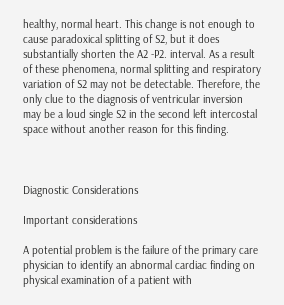healthy, normal heart. This change is not enough to cause paradoxical splitting of S2, but it does substantially shorten the A2 -P2. interval. As a result of these phenomena, normal splitting and respiratory variation of S2 may not be detectable. Therefore, the only clue to the diagnosis of ventricular inversion may be a loud single S2 in the second left intercostal space without another reason for this finding.



Diagnostic Considerations

Important considerations

A potential problem is the failure of the primary care physician to identify an abnormal cardiac finding on physical examination of a patient with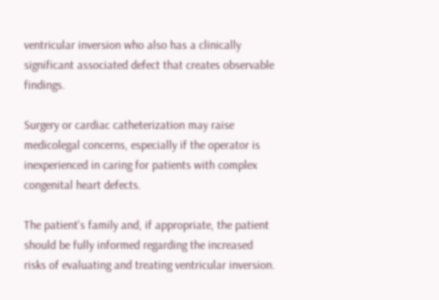ventricular inversion who also has a clinically significant associated defect that creates observable findings.

Surgery or cardiac catheterization may raise medicolegal concerns, especially if the operator is inexperienced in caring for patients with complex congenital heart defects.

The patient's family and, if appropriate, the patient should be fully informed regarding the increased risks of evaluating and treating ventricular inversion.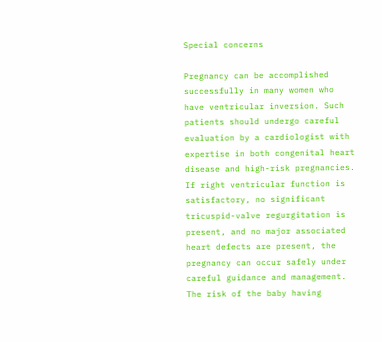Special concerns

Pregnancy can be accomplished successfully in many women who have ventricular inversion. Such patients should undergo careful evaluation by a cardiologist with expertise in both congenital heart disease and high-risk pregnancies. If right ventricular function is satisfactory, no significant tricuspid-valve regurgitation is present, and no major associated heart defects are present, the pregnancy can occur safely under careful guidance and management. The risk of the baby having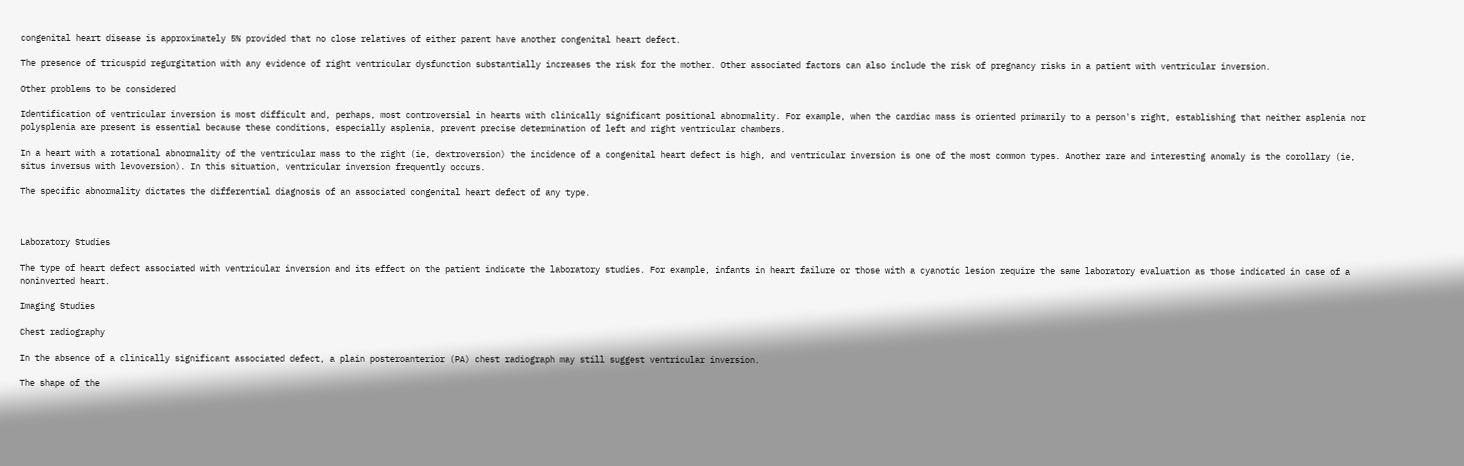congenital heart disease is approximately 5% provided that no close relatives of either parent have another congenital heart defect.

The presence of tricuspid regurgitation with any evidence of right ventricular dysfunction substantially increases the risk for the mother. Other associated factors can also include the risk of pregnancy risks in a patient with ventricular inversion.

Other problems to be considered

Identification of ventricular inversion is most difficult and, perhaps, most controversial in hearts with clinically significant positional abnormality. For example, when the cardiac mass is oriented primarily to a person's right, establishing that neither asplenia nor polysplenia are present is essential because these conditions, especially asplenia, prevent precise determination of left and right ventricular chambers.

In a heart with a rotational abnormality of the ventricular mass to the right (ie, dextroversion) the incidence of a congenital heart defect is high, and ventricular inversion is one of the most common types. Another rare and interesting anomaly is the corollary (ie, situs inversus with levoversion). In this situation, ventricular inversion frequently occurs.

The specific abnormality dictates the differential diagnosis of an associated congenital heart defect of any type.



Laboratory Studies

The type of heart defect associated with ventricular inversion and its effect on the patient indicate the laboratory studies. For example, infants in heart failure or those with a cyanotic lesion require the same laboratory evaluation as those indicated in case of a noninverted heart.

Imaging Studies

Chest radiography

In the absence of a clinically significant associated defect, a plain posteroanterior (PA) chest radiograph may still suggest ventricular inversion.

The shape of the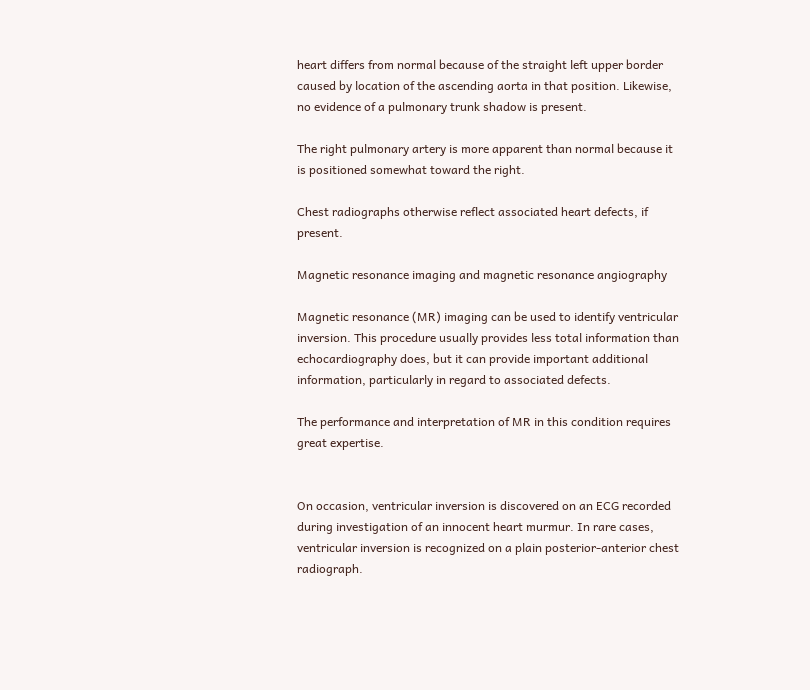heart differs from normal because of the straight left upper border caused by location of the ascending aorta in that position. Likewise, no evidence of a pulmonary trunk shadow is present.

The right pulmonary artery is more apparent than normal because it is positioned somewhat toward the right.

Chest radiographs otherwise reflect associated heart defects, if present.

Magnetic resonance imaging and magnetic resonance angiography

Magnetic resonance (MR) imaging can be used to identify ventricular inversion. This procedure usually provides less total information than echocardiography does, but it can provide important additional information, particularly in regard to associated defects.

The performance and interpretation of MR in this condition requires great expertise.


On occasion, ventricular inversion is discovered on an ECG recorded during investigation of an innocent heart murmur. In rare cases, ventricular inversion is recognized on a plain posterior-anterior chest radiograph.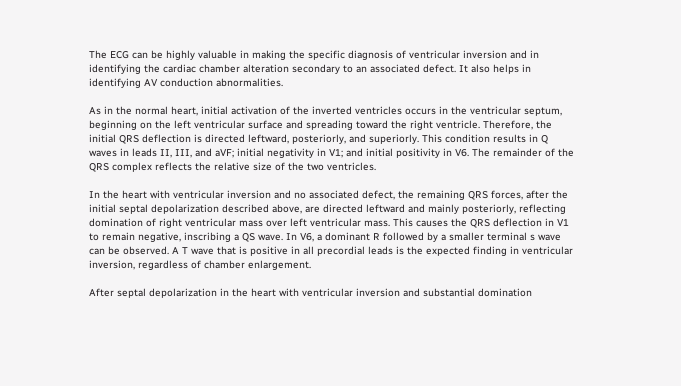The ECG can be highly valuable in making the specific diagnosis of ventricular inversion and in identifying the cardiac chamber alteration secondary to an associated defect. It also helps in identifying AV conduction abnormalities.

As in the normal heart, initial activation of the inverted ventricles occurs in the ventricular septum, beginning on the left ventricular surface and spreading toward the right ventricle. Therefore, the initial QRS deflection is directed leftward, posteriorly, and superiorly. This condition results in Q waves in leads II, III, and aVF; initial negativity in V1; and initial positivity in V6. The remainder of the QRS complex reflects the relative size of the two ventricles.

In the heart with ventricular inversion and no associated defect, the remaining QRS forces, after the initial septal depolarization described above, are directed leftward and mainly posteriorly, reflecting domination of right ventricular mass over left ventricular mass. This causes the QRS deflection in V1 to remain negative, inscribing a QS wave. In V6, a dominant R followed by a smaller terminal s wave can be observed. A T wave that is positive in all precordial leads is the expected finding in ventricular inversion, regardless of chamber enlargement.

After septal depolarization in the heart with ventricular inversion and substantial domination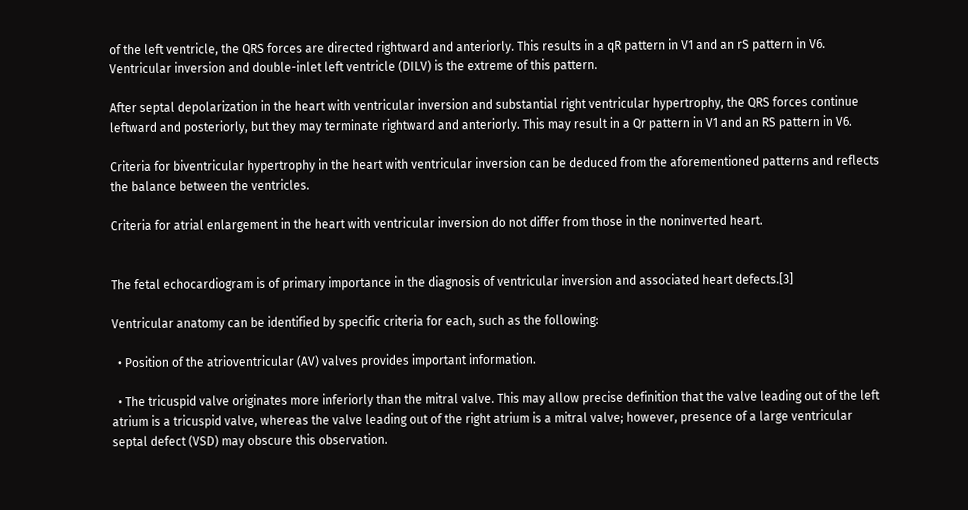of the left ventricle, the QRS forces are directed rightward and anteriorly. This results in a qR pattern in V1 and an rS pattern in V6. Ventricular inversion and double-inlet left ventricle (DILV) is the extreme of this pattern.

After septal depolarization in the heart with ventricular inversion and substantial right ventricular hypertrophy, the QRS forces continue leftward and posteriorly, but they may terminate rightward and anteriorly. This may result in a Qr pattern in V1 and an RS pattern in V6.

Criteria for biventricular hypertrophy in the heart with ventricular inversion can be deduced from the aforementioned patterns and reflects the balance between the ventricles.

Criteria for atrial enlargement in the heart with ventricular inversion do not differ from those in the noninverted heart.


The fetal echocardiogram is of primary importance in the diagnosis of ventricular inversion and associated heart defects.[3]

Ventricular anatomy can be identified by specific criteria for each, such as the following:

  • Position of the atrioventricular (AV) valves provides important information.

  • The tricuspid valve originates more inferiorly than the mitral valve. This may allow precise definition that the valve leading out of the left atrium is a tricuspid valve, whereas the valve leading out of the right atrium is a mitral valve; however, presence of a large ventricular septal defect (VSD) may obscure this observation.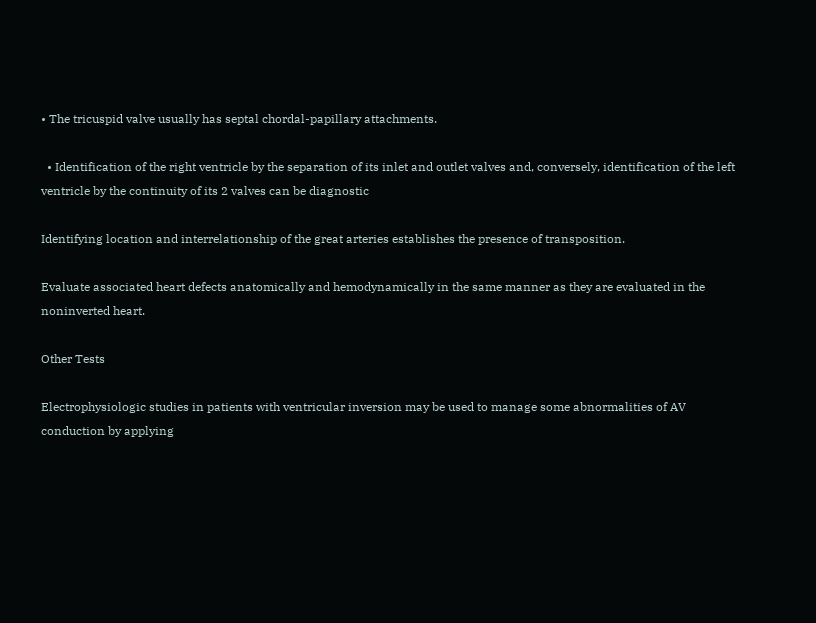• The tricuspid valve usually has septal chordal-papillary attachments.

  • Identification of the right ventricle by the separation of its inlet and outlet valves and, conversely, identification of the left ventricle by the continuity of its 2 valves can be diagnostic

Identifying location and interrelationship of the great arteries establishes the presence of transposition.

Evaluate associated heart defects anatomically and hemodynamically in the same manner as they are evaluated in the noninverted heart.

Other Tests

Electrophysiologic studies in patients with ventricular inversion may be used to manage some abnormalities of AV conduction by applying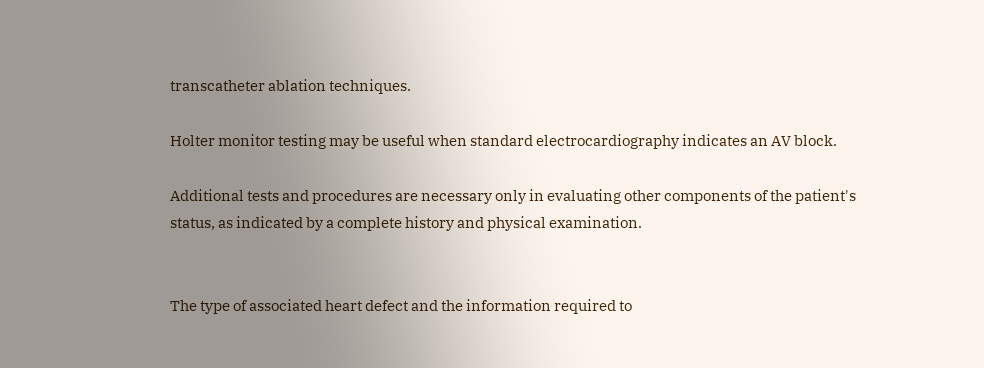transcatheter ablation techniques.

Holter monitor testing may be useful when standard electrocardiography indicates an AV block.

Additional tests and procedures are necessary only in evaluating other components of the patient's status, as indicated by a complete history and physical examination.


The type of associated heart defect and the information required to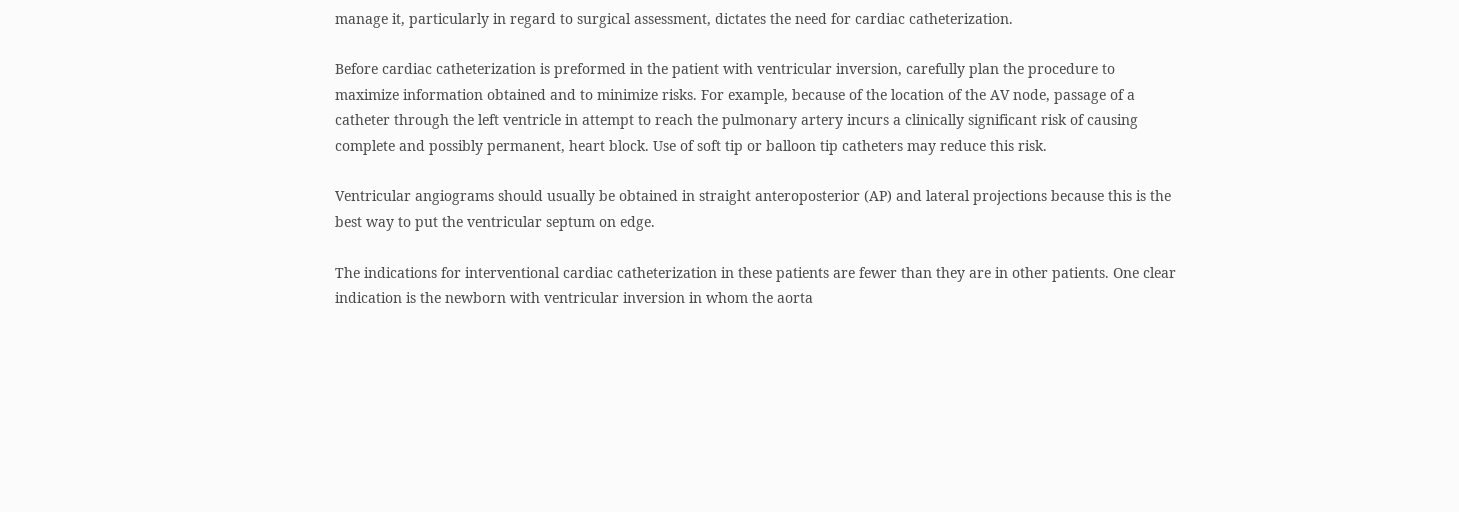manage it, particularly in regard to surgical assessment, dictates the need for cardiac catheterization.

Before cardiac catheterization is preformed in the patient with ventricular inversion, carefully plan the procedure to maximize information obtained and to minimize risks. For example, because of the location of the AV node, passage of a catheter through the left ventricle in attempt to reach the pulmonary artery incurs a clinically significant risk of causing complete and possibly permanent, heart block. Use of soft tip or balloon tip catheters may reduce this risk.

Ventricular angiograms should usually be obtained in straight anteroposterior (AP) and lateral projections because this is the best way to put the ventricular septum on edge.

The indications for interventional cardiac catheterization in these patients are fewer than they are in other patients. One clear indication is the newborn with ventricular inversion in whom the aorta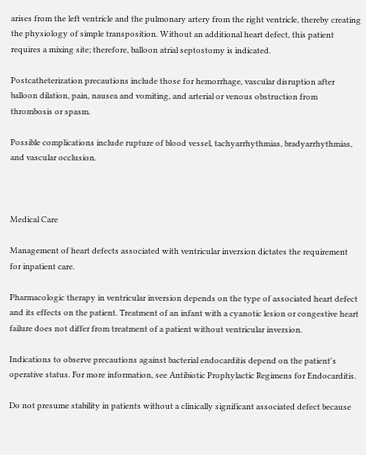arises from the left ventricle and the pulmonary artery from the right ventricle, thereby creating the physiology of simple transposition. Without an additional heart defect, this patient requires a mixing site; therefore, balloon atrial septostomy is indicated.

Postcatheterization precautions include those for hemorrhage, vascular disruption after balloon dilation, pain, nausea and vomiting, and arterial or venous obstruction from thrombosis or spasm.

Possible complications include rupture of blood vessel, tachyarrhythmias, bradyarrhythmias, and vascular occlusion.



Medical Care

Management of heart defects associated with ventricular inversion dictates the requirement for inpatient care.

Pharmacologic therapy in ventricular inversion depends on the type of associated heart defect and its effects on the patient. Treatment of an infant with a cyanotic lesion or congestive heart failure does not differ from treatment of a patient without ventricular inversion.

Indications to observe precautions against bacterial endocarditis depend on the patient's operative status. For more information, see Antibiotic Prophylactic Regimens for Endocarditis.

Do not presume stability in patients without a clinically significant associated defect because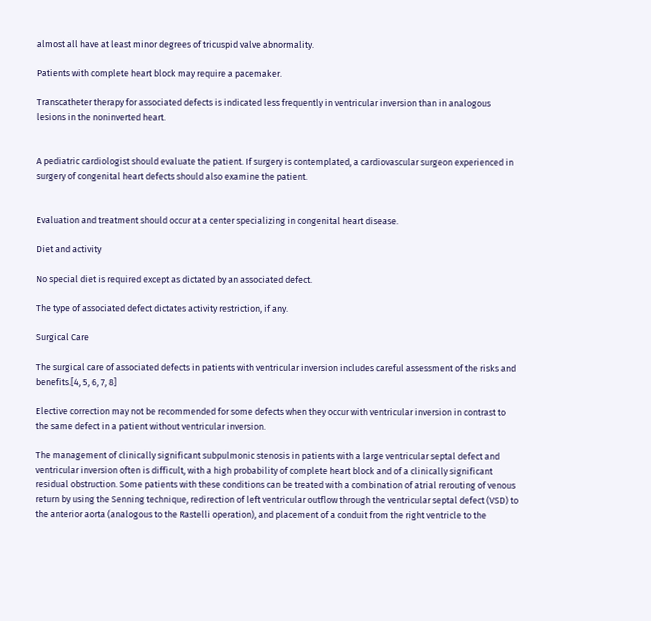almost all have at least minor degrees of tricuspid valve abnormality.

Patients with complete heart block may require a pacemaker.

Transcatheter therapy for associated defects is indicated less frequently in ventricular inversion than in analogous lesions in the noninverted heart.


A pediatric cardiologist should evaluate the patient. If surgery is contemplated, a cardiovascular surgeon experienced in surgery of congenital heart defects should also examine the patient.


Evaluation and treatment should occur at a center specializing in congenital heart disease.

Diet and activity

No special diet is required except as dictated by an associated defect.

The type of associated defect dictates activity restriction, if any.

Surgical Care

The surgical care of associated defects in patients with ventricular inversion includes careful assessment of the risks and benefits.[4, 5, 6, 7, 8]

Elective correction may not be recommended for some defects when they occur with ventricular inversion in contrast to the same defect in a patient without ventricular inversion.

The management of clinically significant subpulmonic stenosis in patients with a large ventricular septal defect and ventricular inversion often is difficult, with a high probability of complete heart block and of a clinically significant residual obstruction. Some patients with these conditions can be treated with a combination of atrial rerouting of venous return by using the Senning technique, redirection of left ventricular outflow through the ventricular septal defect (VSD) to the anterior aorta (analogous to the Rastelli operation), and placement of a conduit from the right ventricle to the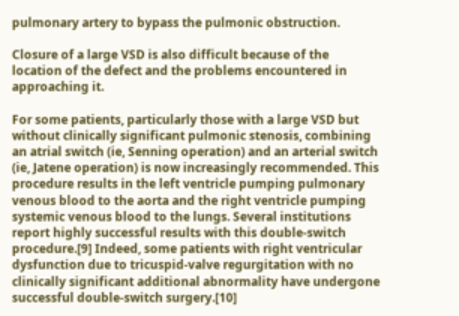pulmonary artery to bypass the pulmonic obstruction.

Closure of a large VSD is also difficult because of the location of the defect and the problems encountered in approaching it.

For some patients, particularly those with a large VSD but without clinically significant pulmonic stenosis, combining an atrial switch (ie, Senning operation) and an arterial switch (ie, Jatene operation) is now increasingly recommended. This procedure results in the left ventricle pumping pulmonary venous blood to the aorta and the right ventricle pumping systemic venous blood to the lungs. Several institutions report highly successful results with this double-switch procedure.[9] Indeed, some patients with right ventricular dysfunction due to tricuspid-valve regurgitation with no clinically significant additional abnormality have undergone successful double-switch surgery.[10]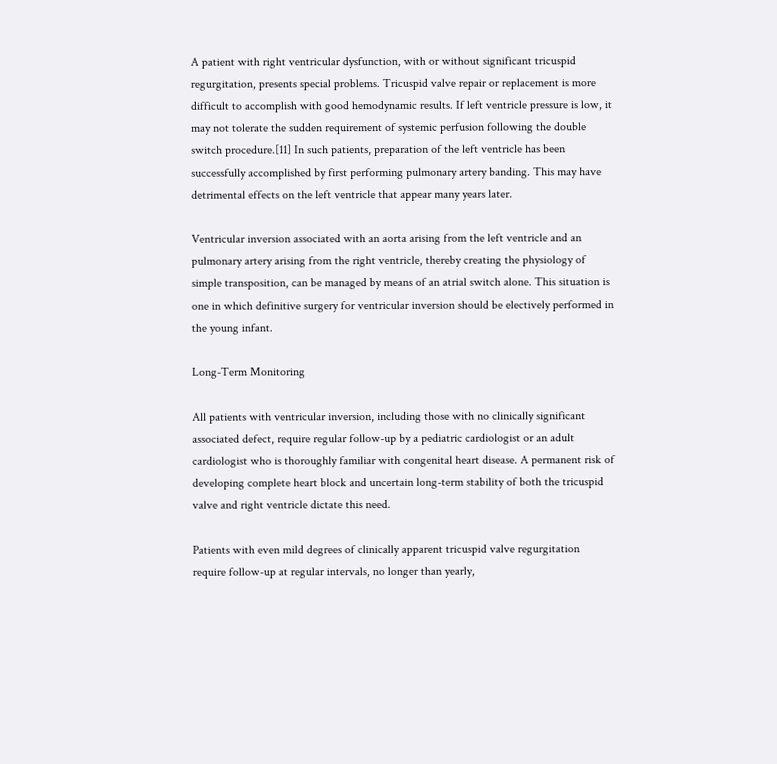A patient with right ventricular dysfunction, with or without significant tricuspid regurgitation, presents special problems. Tricuspid valve repair or replacement is more difficult to accomplish with good hemodynamic results. If left ventricle pressure is low, it may not tolerate the sudden requirement of systemic perfusion following the double switch procedure.[11] In such patients, preparation of the left ventricle has been successfully accomplished by first performing pulmonary artery banding. This may have detrimental effects on the left ventricle that appear many years later.

Ventricular inversion associated with an aorta arising from the left ventricle and an pulmonary artery arising from the right ventricle, thereby creating the physiology of simple transposition, can be managed by means of an atrial switch alone. This situation is one in which definitive surgery for ventricular inversion should be electively performed in the young infant.

Long-Term Monitoring

All patients with ventricular inversion, including those with no clinically significant associated defect, require regular follow-up by a pediatric cardiologist or an adult cardiologist who is thoroughly familiar with congenital heart disease. A permanent risk of developing complete heart block and uncertain long-term stability of both the tricuspid valve and right ventricle dictate this need.

Patients with even mild degrees of clinically apparent tricuspid valve regurgitation require follow-up at regular intervals, no longer than yearly,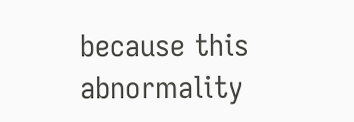because this abnormality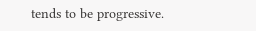tends to be progressive.